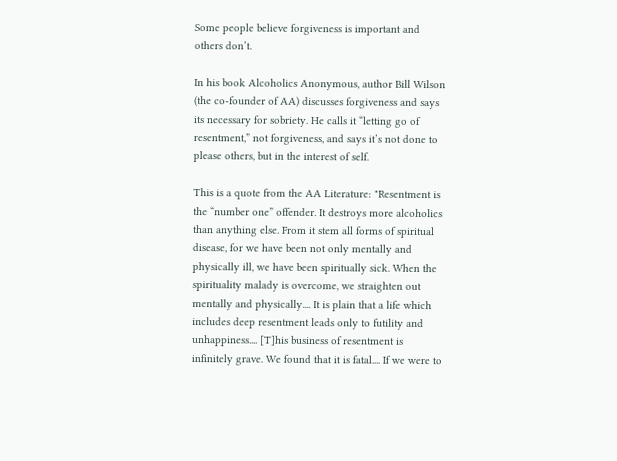Some people believe forgiveness is important and others don’t.

In his book Alcoholics Anonymous, author Bill Wilson (the co-founder of AA) discusses forgiveness and says its necessary for sobriety. He calls it “letting go of resentment,” not forgiveness, and says it’s not done to please others, but in the interest of self.

This is a quote from the AA Literature: "Resentment is the “number one” offender. It destroys more alcoholics than anything else. From it stem all forms of spiritual disease, for we have been not only mentally and physically ill, we have been spiritually sick. When the spirituality malady is overcome, we straighten out mentally and physically.... It is plain that a life which includes deep resentment leads only to futility and unhappiness.... [T]his business of resentment is infinitely grave. We found that it is fatal.... If we were to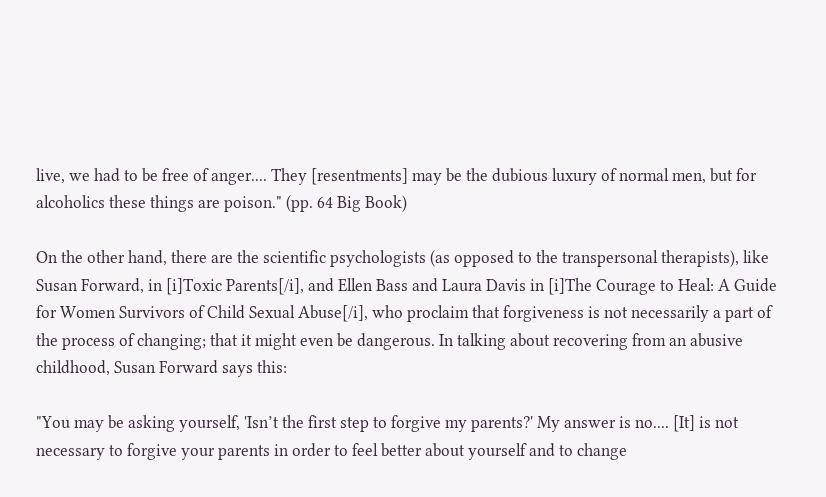live, we had to be free of anger.... They [resentments] may be the dubious luxury of normal men, but for alcoholics these things are poison." (pp. 64 Big Book)

On the other hand, there are the scientific psychologists (as opposed to the transpersonal therapists), like Susan Forward, in [i]Toxic Parents[/i], and Ellen Bass and Laura Davis in [i]The Courage to Heal: A Guide for Women Survivors of Child Sexual Abuse[/i], who proclaim that forgiveness is not necessarily a part of the process of changing; that it might even be dangerous. In talking about recovering from an abusive childhood, Susan Forward says this:

"You may be asking yourself, 'Isn’t the first step to forgive my parents?' My answer is no.... [It] is not necessary to forgive your parents in order to feel better about yourself and to change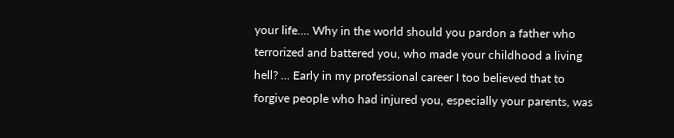your life.... Why in the world should you pardon a father who terrorized and battered you, who made your childhood a living hell? ... Early in my professional career I too believed that to forgive people who had injured you, especially your parents, was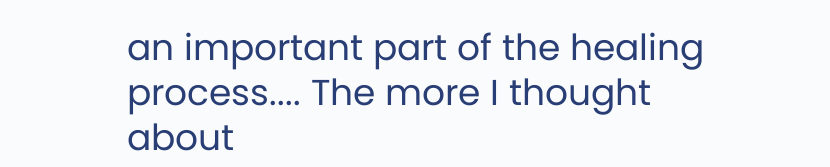an important part of the healing process.... The more I thought about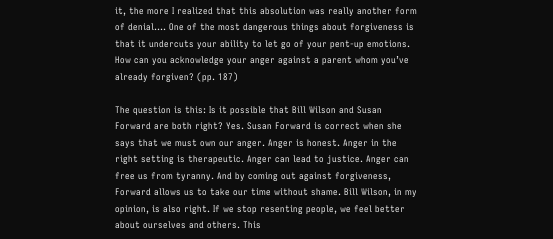it, the more I realized that this absolution was really another form of denial.... One of the most dangerous things about forgiveness is that it undercuts your ability to let go of your pent-up emotions. How can you acknowledge your anger against a parent whom you’ve already forgiven? (pp. 187)

The question is this: Is it possible that Bill Wilson and Susan Forward are both right? Yes. Susan Forward is correct when she says that we must own our anger. Anger is honest. Anger in the right setting is therapeutic. Anger can lead to justice. Anger can free us from tyranny. And by coming out against forgiveness, Forward allows us to take our time without shame. Bill Wilson, in my opinion, is also right. If we stop resenting people, we feel better about ourselves and others. This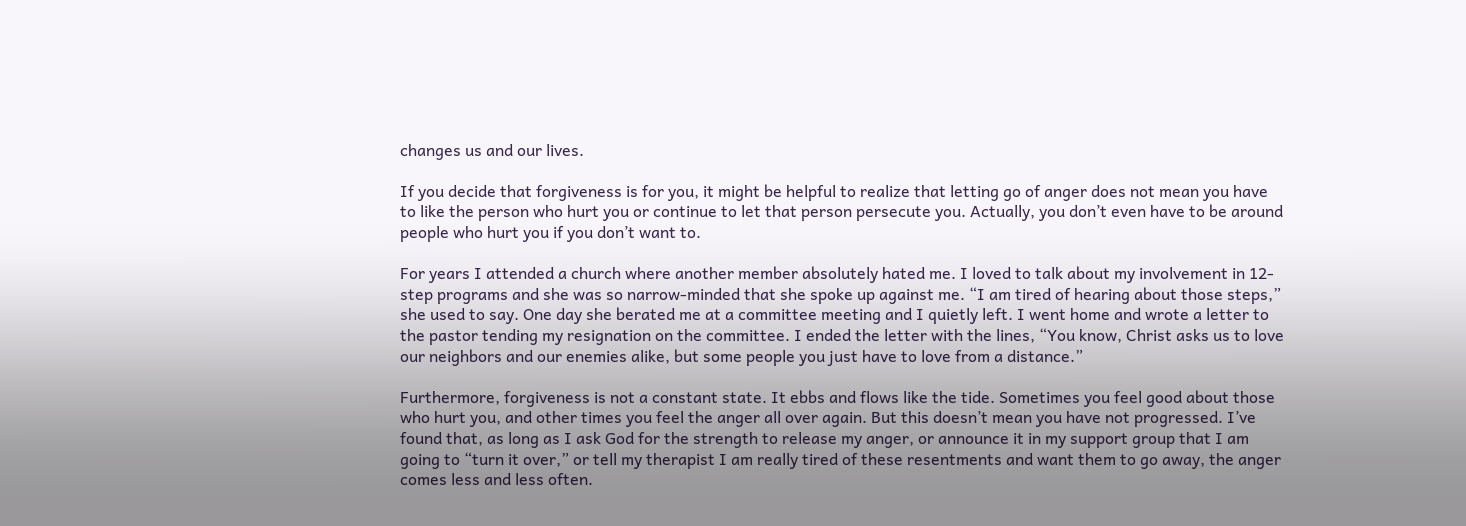changes us and our lives.

If you decide that forgiveness is for you, it might be helpful to realize that letting go of anger does not mean you have to like the person who hurt you or continue to let that person persecute you. Actually, you don’t even have to be around people who hurt you if you don’t want to.

For years I attended a church where another member absolutely hated me. I loved to talk about my involvement in 12-step programs and she was so narrow-minded that she spoke up against me. “I am tired of hearing about those steps,” she used to say. One day she berated me at a committee meeting and I quietly left. I went home and wrote a letter to the pastor tending my resignation on the committee. I ended the letter with the lines, “You know, Christ asks us to love our neighbors and our enemies alike, but some people you just have to love from a distance.”

Furthermore, forgiveness is not a constant state. It ebbs and flows like the tide. Sometimes you feel good about those who hurt you, and other times you feel the anger all over again. But this doesn’t mean you have not progressed. I’ve found that, as long as I ask God for the strength to release my anger, or announce it in my support group that I am going to “turn it over,” or tell my therapist I am really tired of these resentments and want them to go away, the anger comes less and less often.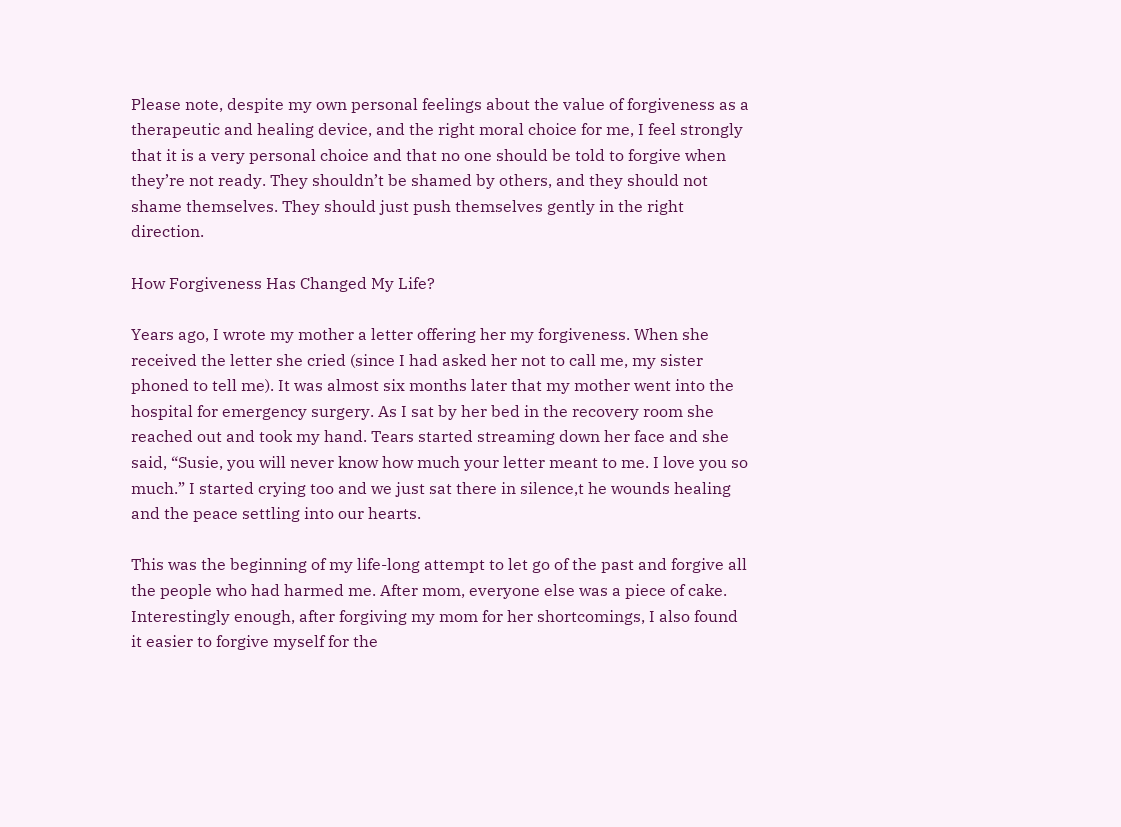Please note, despite my own personal feelings about the value of forgiveness as a therapeutic and healing device, and the right moral choice for me, I feel strongly that it is a very personal choice and that no one should be told to forgive when they’re not ready. They shouldn’t be shamed by others, and they should not shame themselves. They should just push themselves gently in the right direction.

How Forgiveness Has Changed My Life?

Years ago, I wrote my mother a letter offering her my forgiveness. When she received the letter she cried (since I had asked her not to call me, my sister phoned to tell me). It was almost six months later that my mother went into the hospital for emergency surgery. As I sat by her bed in the recovery room she reached out and took my hand. Tears started streaming down her face and she said, “Susie, you will never know how much your letter meant to me. I love you so much.” I started crying too and we just sat there in silence,t he wounds healing and the peace settling into our hearts.

This was the beginning of my life-long attempt to let go of the past and forgive all the people who had harmed me. After mom, everyone else was a piece of cake. Interestingly enough, after forgiving my mom for her shortcomings, I also found it easier to forgive myself for the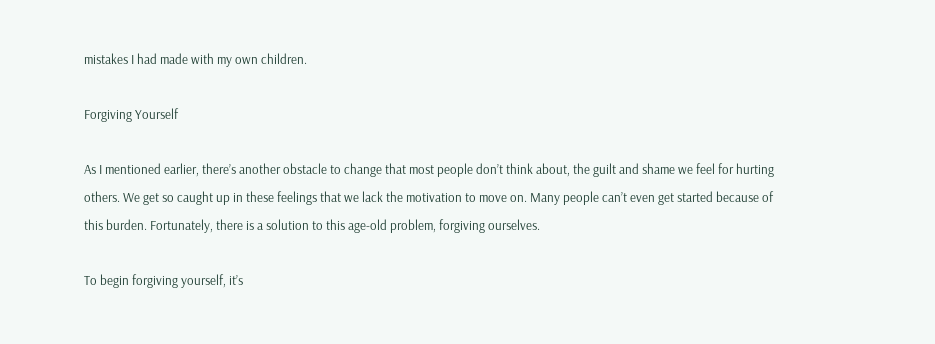mistakes I had made with my own children.

Forgiving Yourself

As I mentioned earlier, there’s another obstacle to change that most people don’t think about, the guilt and shame we feel for hurting others. We get so caught up in these feelings that we lack the motivation to move on. Many people can’t even get started because of this burden. Fortunately, there is a solution to this age-old problem, forgiving ourselves.

To begin forgiving yourself, it’s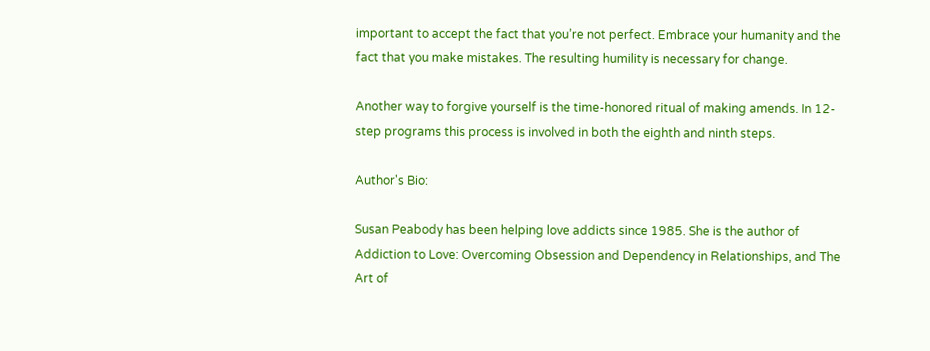important to accept the fact that you’re not perfect. Embrace your humanity and the fact that you make mistakes. The resulting humility is necessary for change.

Another way to forgive yourself is the time-honored ritual of making amends. In 12-step programs this process is involved in both the eighth and ninth steps.

Author's Bio:

Susan Peabody has been helping love addicts since 1985. She is the author of Addiction to Love: Overcoming Obsession and Dependency in Relationships, and The Art of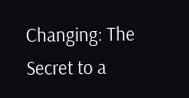Changing: The Secret to a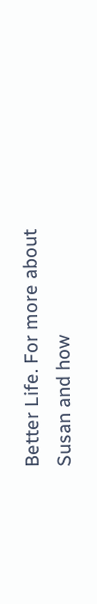Better Life. For more about Susan and how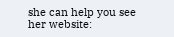she can help you see her website: